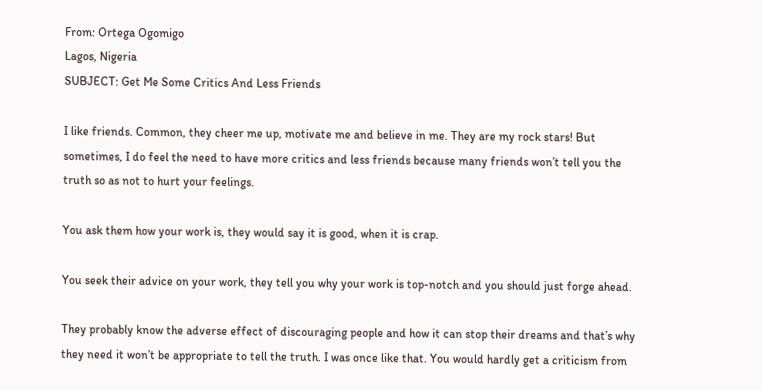From: Ortega Ogomigo
Lagos, Nigeria
SUBJECT: Get Me Some Critics And Less Friends

I like friends. Common, they cheer me up, motivate me and believe in me. They are my rock stars! But sometimes, I do feel the need to have more critics and less friends because many friends won’t tell you the truth so as not to hurt your feelings.

You ask them how your work is, they would say it is good, when it is crap.

You seek their advice on your work, they tell you why your work is top-notch and you should just forge ahead.

They probably know the adverse effect of discouraging people and how it can stop their dreams and that’s why they need it won’t be appropriate to tell the truth. I was once like that. You would hardly get a criticism from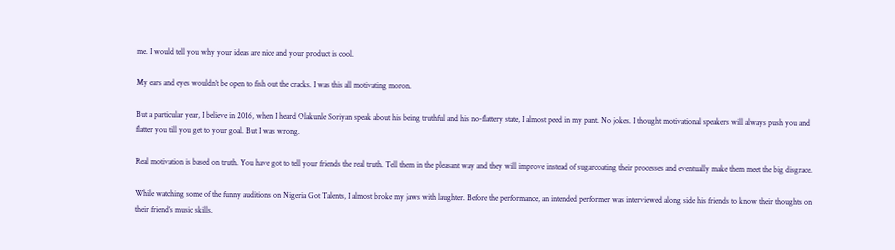me. I would tell you why your ideas are nice and your product is cool.

My ears and eyes wouldn’t be open to fish out the cracks. I was this all motivating moron.

But a particular year, I believe in 2016, when I heard Olakunle Soriyan speak about his being truthful and his no-flattery state, I almost peed in my pant. No jokes. I thought motivational speakers will always push you and flatter you till you get to your goal. But I was wrong.

Real motivation is based on truth. You have got to tell your friends the real truth. Tell them in the pleasant way and they will improve instead of sugarcoating their processes and eventually make them meet the big disgrace.

While watching some of the funny auditions on Nigeria Got Talents, I almost broke my jaws with laughter. Before the performance, an intended performer was interviewed along side his friends to know their thoughts on their friend’s music skills.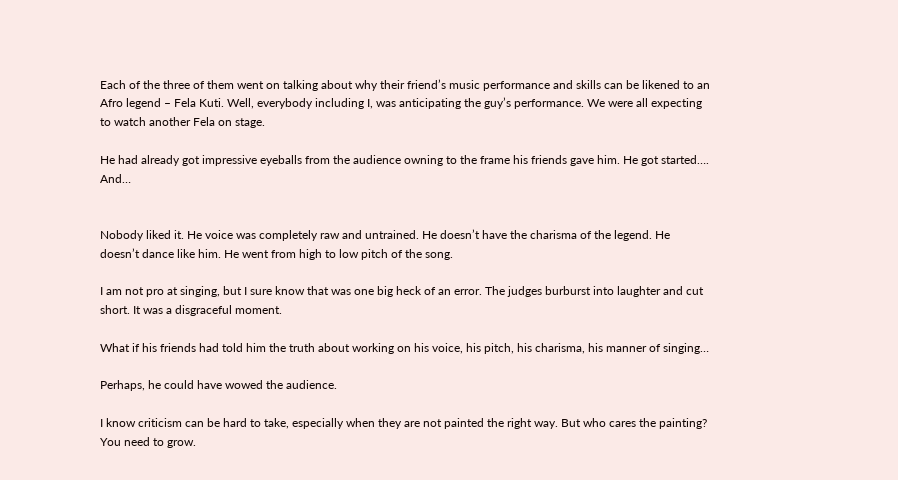Each of the three of them went on talking about why their friend’s music performance and skills can be likened to an Afro legend – Fela Kuti. Well, everybody including I, was anticipating the guy’s performance. We were all expecting to watch another Fela on stage.

He had already got impressive eyeballs from the audience owning to the frame his friends gave him. He got started…. And…


Nobody liked it. He voice was completely raw and untrained. He doesn’t have the charisma of the legend. He doesn’t dance like him. He went from high to low pitch of the song.

I am not pro at singing, but I sure know that was one big heck of an error. The judges burburst into laughter and cut short. It was a disgraceful moment.

What if his friends had told him the truth about working on his voice, his pitch, his charisma, his manner of singing…

Perhaps, he could have wowed the audience.

I know criticism can be hard to take, especially when they are not painted the right way. But who cares the painting? You need to grow.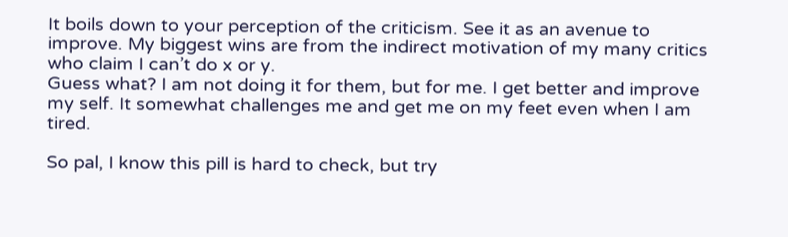It boils down to your perception of the criticism. See it as an avenue to improve. My biggest wins are from the indirect motivation of my many critics who claim I can’t do x or y.
Guess what? I am not doing it for them, but for me. I get better and improve my self. It somewhat challenges me and get me on my feet even when I am tired.

So pal, I know this pill is hard to check, but try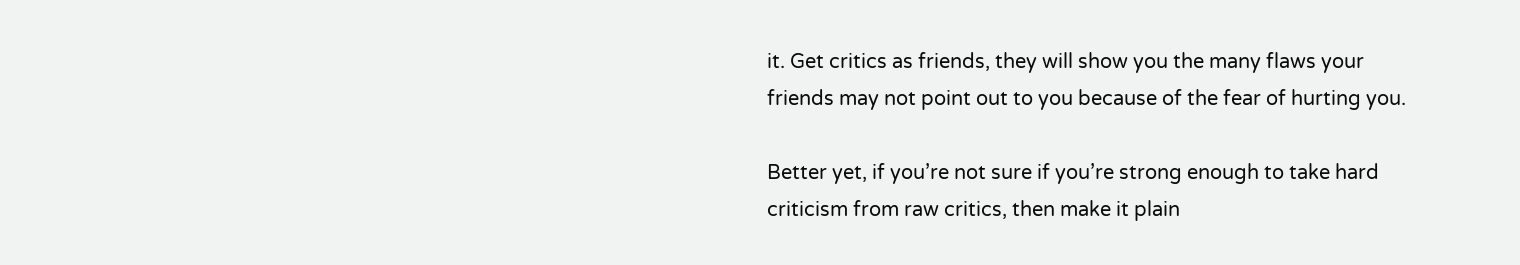it. Get critics as friends, they will show you the many flaws your friends may not point out to you because of the fear of hurting you.

Better yet, if you’re not sure if you’re strong enough to take hard criticism from raw critics, then make it plain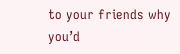to your friends why you’d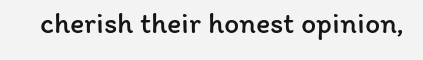cherish their honest opinion,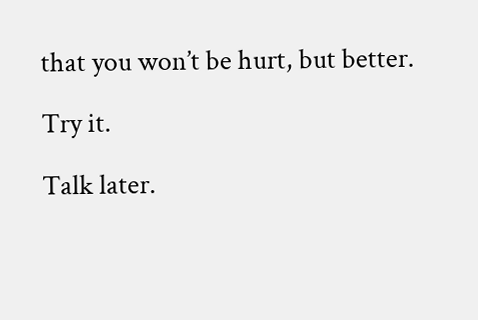that you won’t be hurt, but better.

Try it.

Talk later.